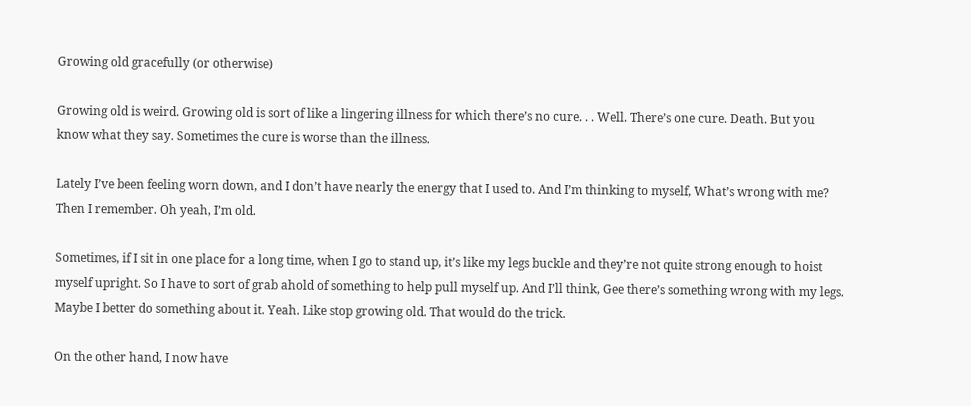Growing old gracefully (or otherwise)

Growing old is weird. Growing old is sort of like a lingering illness for which there’s no cure. . . Well. There’s one cure. Death. But you know what they say. Sometimes the cure is worse than the illness.

Lately I’ve been feeling worn down, and I don’t have nearly the energy that I used to. And I’m thinking to myself, What’s wrong with me? Then I remember. Oh yeah, I’m old.

Sometimes, if I sit in one place for a long time, when I go to stand up, it’s like my legs buckle and they’re not quite strong enough to hoist myself upright. So I have to sort of grab ahold of something to help pull myself up. And I’ll think, Gee there’s something wrong with my legs. Maybe I better do something about it. Yeah. Like stop growing old. That would do the trick.

On the other hand, I now have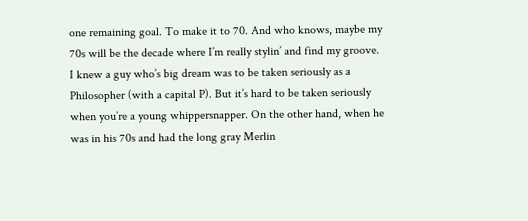one remaining goal. To make it to 70. And who knows, maybe my 70s will be the decade where I’m really stylin’ and find my groove. I knew a guy who’s big dream was to be taken seriously as a Philosopher (with a capital P). But it’s hard to be taken seriously when you’re a young whippersnapper. On the other hand, when he was in his 70s and had the long gray Merlin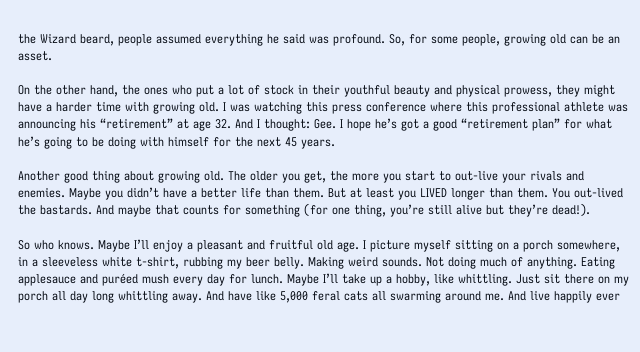the Wizard beard, people assumed everything he said was profound. So, for some people, growing old can be an asset.

On the other hand, the ones who put a lot of stock in their youthful beauty and physical prowess, they might have a harder time with growing old. I was watching this press conference where this professional athlete was announcing his “retirement” at age 32. And I thought: Gee. I hope he’s got a good “retirement plan” for what he’s going to be doing with himself for the next 45 years.

Another good thing about growing old. The older you get, the more you start to out-live your rivals and enemies. Maybe you didn’t have a better life than them. But at least you LIVED longer than them. You out-lived the bastards. And maybe that counts for something (for one thing, you’re still alive but they’re dead!).

So who knows. Maybe I’ll enjoy a pleasant and fruitful old age. I picture myself sitting on a porch somewhere, in a sleeveless white t-shirt, rubbing my beer belly. Making weird sounds. Not doing much of anything. Eating applesauce and puréed mush every day for lunch. Maybe I’ll take up a hobby, like whittling. Just sit there on my porch all day long whittling away. And have like 5,000 feral cats all swarming around me. And live happily ever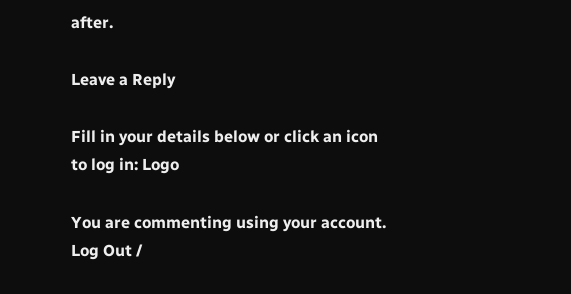after.

Leave a Reply

Fill in your details below or click an icon to log in: Logo

You are commenting using your account. Log Out /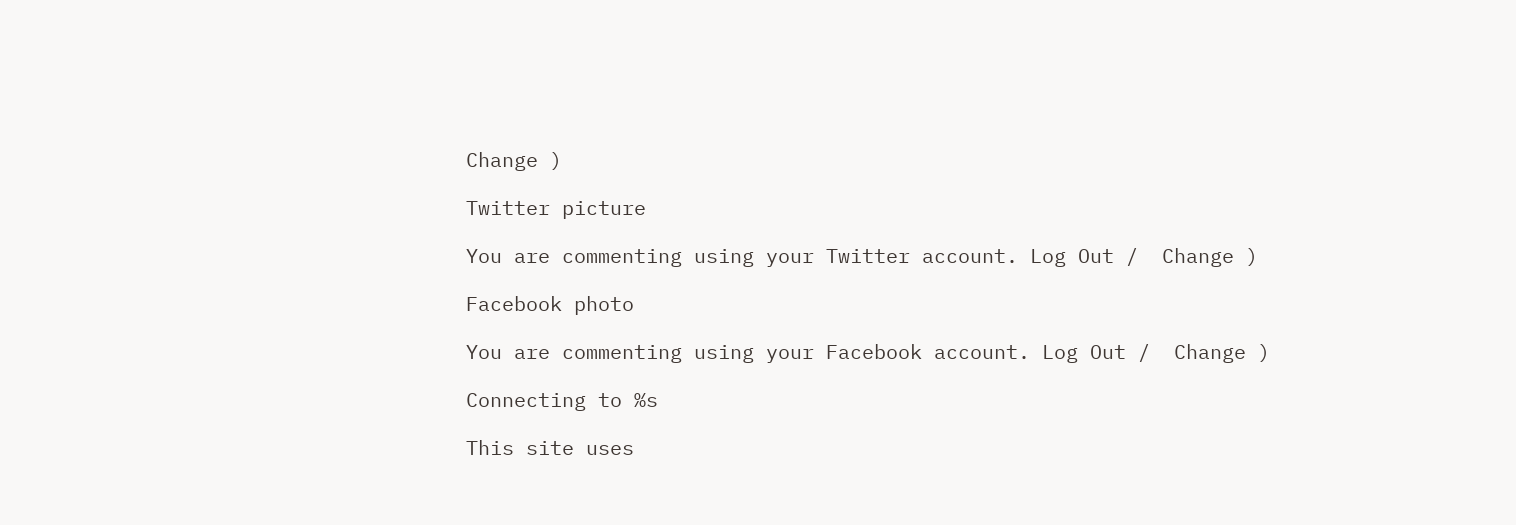Change )

Twitter picture

You are commenting using your Twitter account. Log Out /  Change )

Facebook photo

You are commenting using your Facebook account. Log Out /  Change )

Connecting to %s

This site uses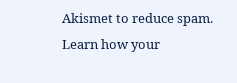Akismet to reduce spam. Learn how your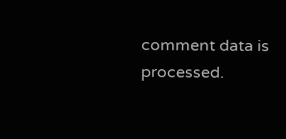comment data is processed.